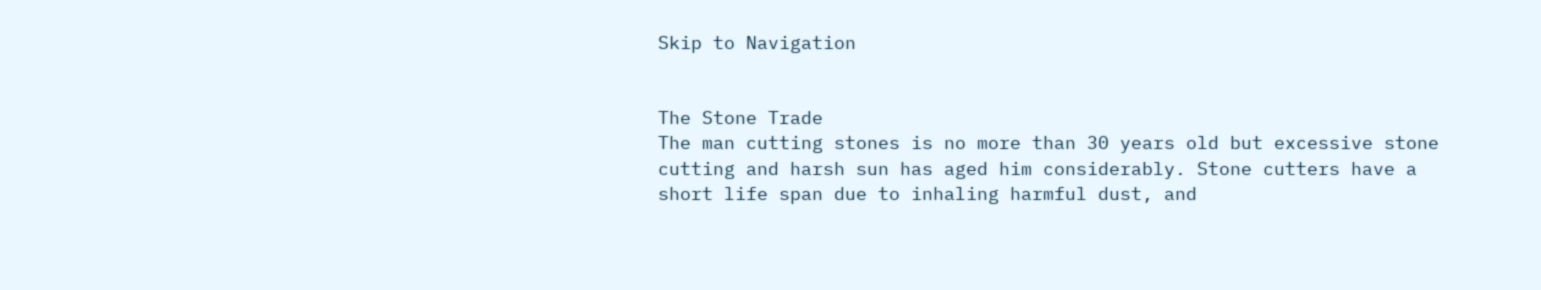Skip to Navigation


The Stone Trade
The man cutting stones is no more than 30 years old but excessive stone cutting and harsh sun has aged him considerably. Stone cutters have a short life span due to inhaling harmful dust, and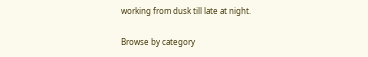working from dusk till late at night.

Browse by category